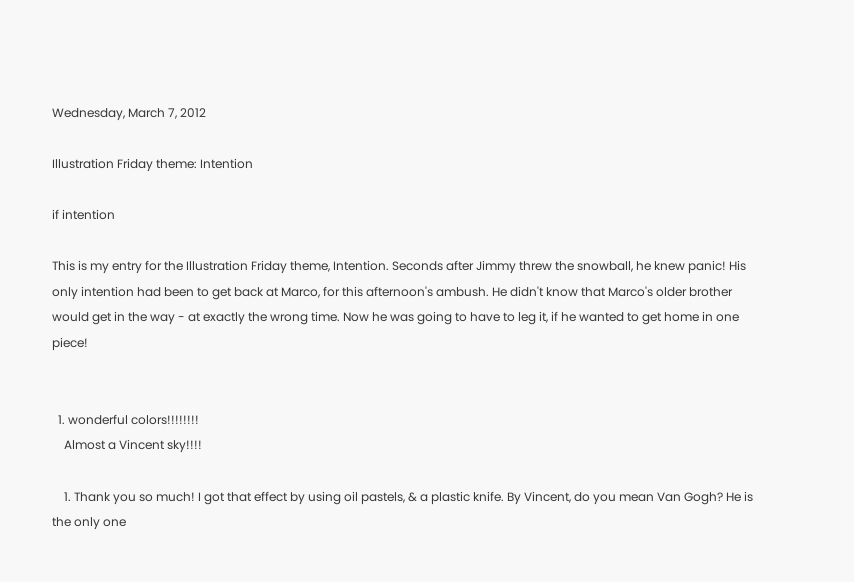Wednesday, March 7, 2012

Illustration Friday theme: Intention

if intention

This is my entry for the Illustration Friday theme, Intention. Seconds after Jimmy threw the snowball, he knew panic! His only intention had been to get back at Marco, for this afternoon's ambush. He didn't know that Marco's older brother would get in the way - at exactly the wrong time. Now he was going to have to leg it, if he wanted to get home in one piece!


  1. wonderful colors!!!!!!!!
    Almost a Vincent sky!!!!

    1. Thank you so much! I got that effect by using oil pastels, & a plastic knife. By Vincent, do you mean Van Gogh? He is the only one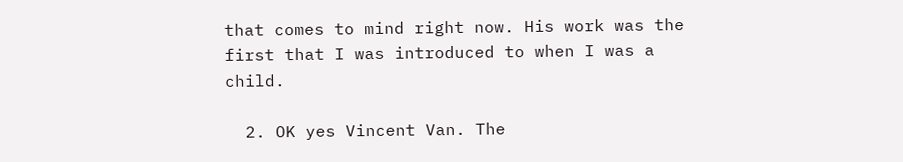that comes to mind right now. His work was the first that I was introduced to when I was a child.

  2. OK yes Vincent Van. The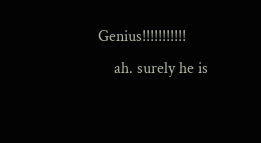Genius!!!!!!!!!!!
    ah. surely he is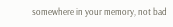somewhere in your memory, not bad